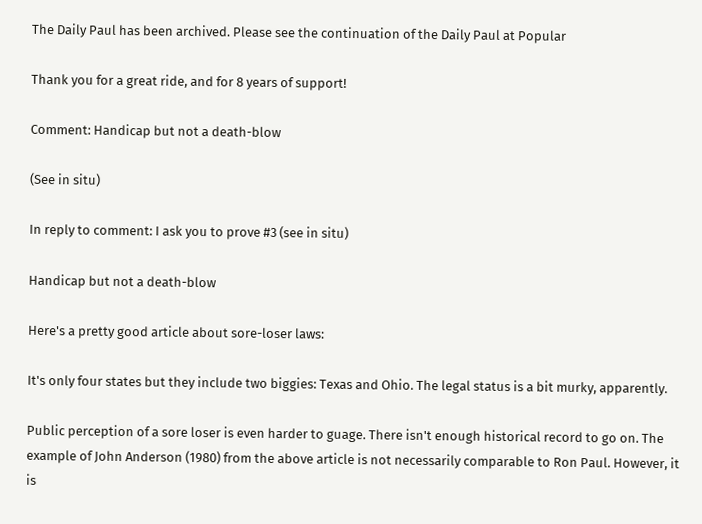The Daily Paul has been archived. Please see the continuation of the Daily Paul at Popular

Thank you for a great ride, and for 8 years of support!

Comment: Handicap but not a death-blow

(See in situ)

In reply to comment: I ask you to prove #3 (see in situ)

Handicap but not a death-blow

Here's a pretty good article about sore-loser laws:

It's only four states but they include two biggies: Texas and Ohio. The legal status is a bit murky, apparently.

Public perception of a sore loser is even harder to guage. There isn't enough historical record to go on. The example of John Anderson (1980) from the above article is not necessarily comparable to Ron Paul. However, it is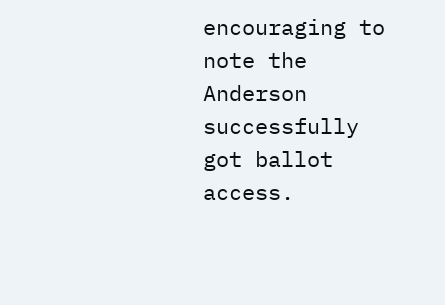encouraging to note the Anderson successfully got ballot access.